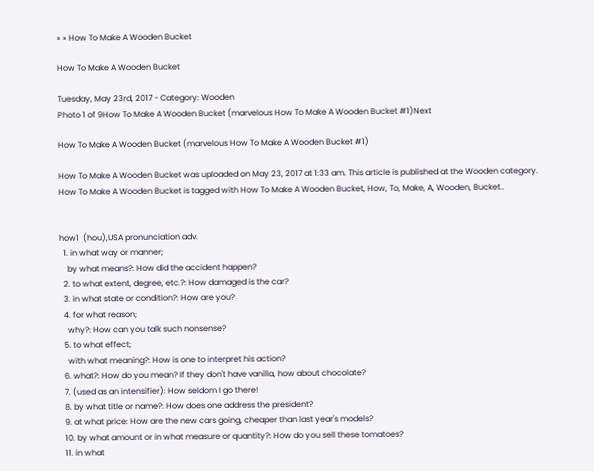» » How To Make A Wooden Bucket

How To Make A Wooden Bucket

Tuesday, May 23rd, 2017 - Category: Wooden
Photo 1 of 9How To Make A Wooden Bucket (marvelous How To Make A Wooden Bucket #1)Next

How To Make A Wooden Bucket (marvelous How To Make A Wooden Bucket #1)

How To Make A Wooden Bucket was uploaded on May 23, 2017 at 1:33 am. This article is published at the Wooden category. How To Make A Wooden Bucket is tagged with How To Make A Wooden Bucket, How, To, Make, A, Wooden, Bucket..


how1  (hou),USA pronunciation adv.
  1. in what way or manner;
    by what means?: How did the accident happen?
  2. to what extent, degree, etc.?: How damaged is the car?
  3. in what state or condition?: How are you?
  4. for what reason;
    why?: How can you talk such nonsense?
  5. to what effect;
    with what meaning?: How is one to interpret his action?
  6. what?: How do you mean? If they don't have vanilla, how about chocolate?
  7. (used as an intensifier): How seldom I go there!
  8. by what title or name?: How does one address the president?
  9. at what price: How are the new cars going, cheaper than last year's models?
  10. by what amount or in what measure or quantity?: How do you sell these tomatoes?
  11. in what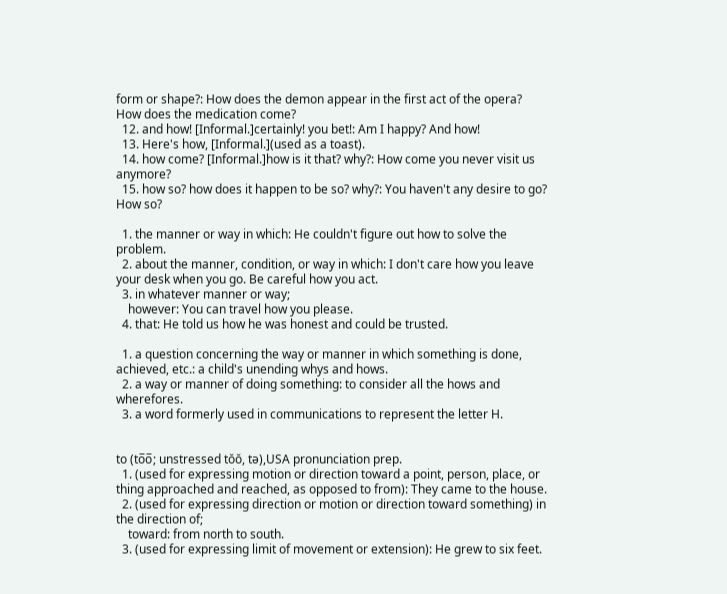form or shape?: How does the demon appear in the first act of the opera? How does the medication come?
  12. and how! [Informal.]certainly! you bet!: Am I happy? And how!
  13. Here's how, [Informal.](used as a toast).
  14. how come? [Informal.]how is it that? why?: How come you never visit us anymore?
  15. how so? how does it happen to be so? why?: You haven't any desire to go? How so?

  1. the manner or way in which: He couldn't figure out how to solve the problem.
  2. about the manner, condition, or way in which: I don't care how you leave your desk when you go. Be careful how you act.
  3. in whatever manner or way;
    however: You can travel how you please.
  4. that: He told us how he was honest and could be trusted.

  1. a question concerning the way or manner in which something is done, achieved, etc.: a child's unending whys and hows.
  2. a way or manner of doing something: to consider all the hows and wherefores.
  3. a word formerly used in communications to represent the letter H.


to (to̅o̅; unstressed tŏŏ, tə),USA pronunciation prep.
  1. (used for expressing motion or direction toward a point, person, place, or thing approached and reached, as opposed to from): They came to the house.
  2. (used for expressing direction or motion or direction toward something) in the direction of;
    toward: from north to south.
  3. (used for expressing limit of movement or extension): He grew to six feet.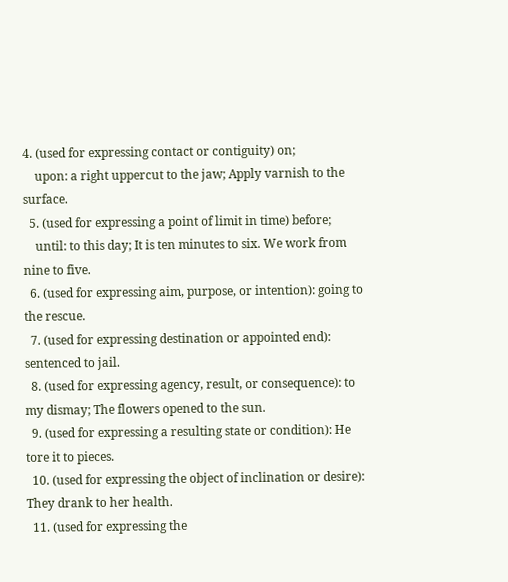4. (used for expressing contact or contiguity) on;
    upon: a right uppercut to the jaw; Apply varnish to the surface.
  5. (used for expressing a point of limit in time) before;
    until: to this day; It is ten minutes to six. We work from nine to five.
  6. (used for expressing aim, purpose, or intention): going to the rescue.
  7. (used for expressing destination or appointed end): sentenced to jail.
  8. (used for expressing agency, result, or consequence): to my dismay; The flowers opened to the sun.
  9. (used for expressing a resulting state or condition): He tore it to pieces.
  10. (used for expressing the object of inclination or desire): They drank to her health.
  11. (used for expressing the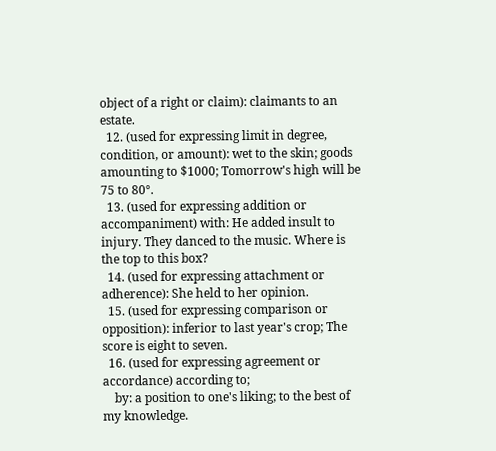object of a right or claim): claimants to an estate.
  12. (used for expressing limit in degree, condition, or amount): wet to the skin; goods amounting to $1000; Tomorrow's high will be 75 to 80°.
  13. (used for expressing addition or accompaniment) with: He added insult to injury. They danced to the music. Where is the top to this box?
  14. (used for expressing attachment or adherence): She held to her opinion.
  15. (used for expressing comparison or opposition): inferior to last year's crop; The score is eight to seven.
  16. (used for expressing agreement or accordance) according to;
    by: a position to one's liking; to the best of my knowledge.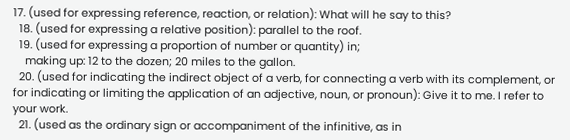17. (used for expressing reference, reaction, or relation): What will he say to this?
  18. (used for expressing a relative position): parallel to the roof.
  19. (used for expressing a proportion of number or quantity) in;
    making up: 12 to the dozen; 20 miles to the gallon.
  20. (used for indicating the indirect object of a verb, for connecting a verb with its complement, or for indicating or limiting the application of an adjective, noun, or pronoun): Give it to me. I refer to your work.
  21. (used as the ordinary sign or accompaniment of the infinitive, as in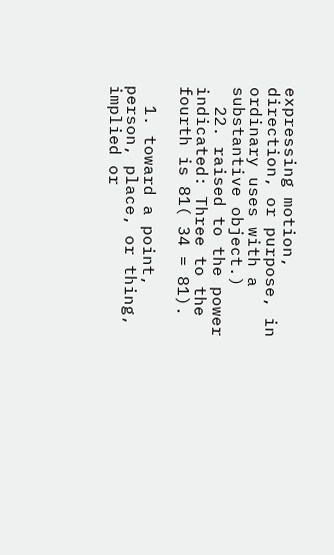expressing motion, direction, or purpose, in ordinary uses with a substantive object.)
  22. raised to the power indicated: Three to the fourth is 81( 34 = 81).

  1. toward a point, person, place, or thing, implied or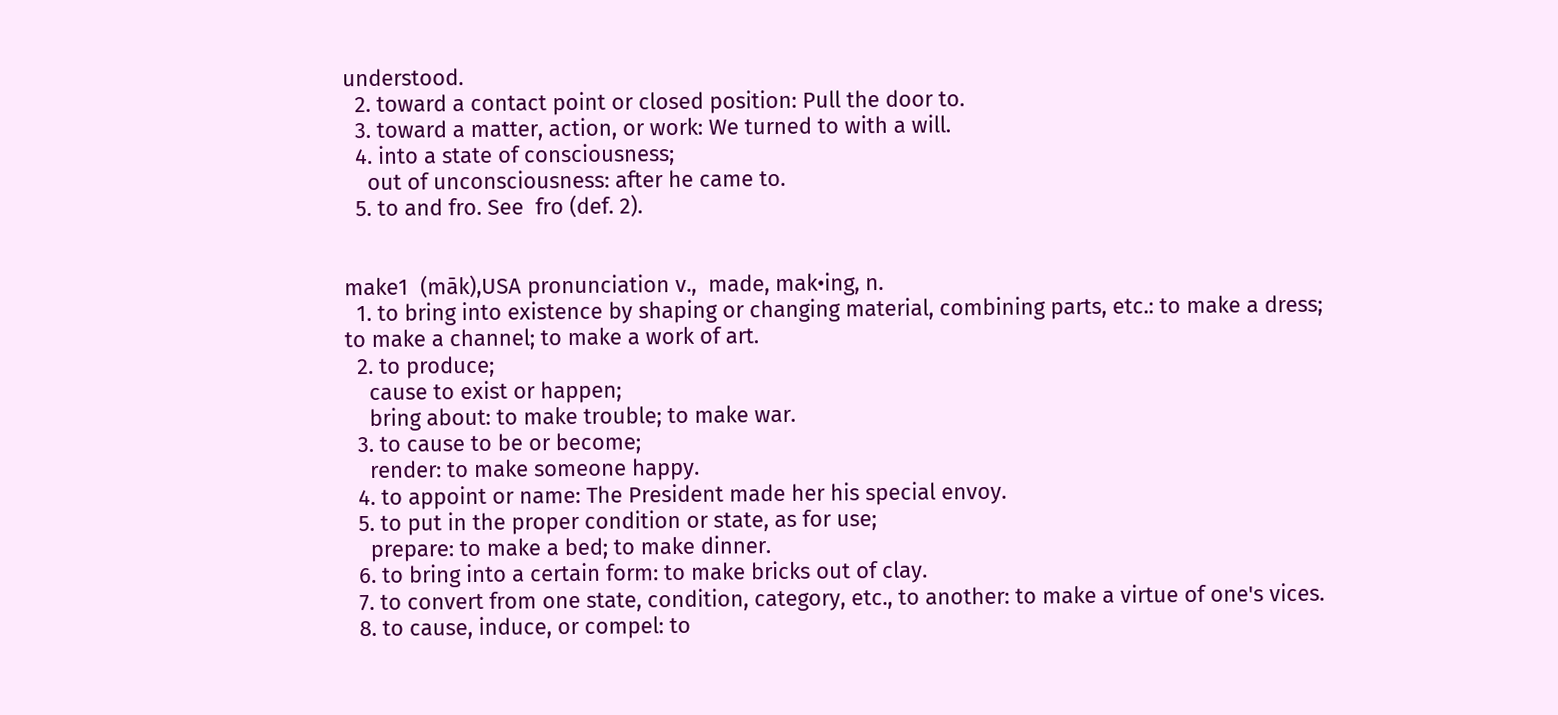understood.
  2. toward a contact point or closed position: Pull the door to.
  3. toward a matter, action, or work: We turned to with a will.
  4. into a state of consciousness;
    out of unconsciousness: after he came to.
  5. to and fro. See  fro (def. 2).


make1  (māk),USA pronunciation v.,  made, mak•ing, n.
  1. to bring into existence by shaping or changing material, combining parts, etc.: to make a dress; to make a channel; to make a work of art.
  2. to produce;
    cause to exist or happen;
    bring about: to make trouble; to make war.
  3. to cause to be or become;
    render: to make someone happy.
  4. to appoint or name: The President made her his special envoy.
  5. to put in the proper condition or state, as for use;
    prepare: to make a bed; to make dinner.
  6. to bring into a certain form: to make bricks out of clay.
  7. to convert from one state, condition, category, etc., to another: to make a virtue of one's vices.
  8. to cause, induce, or compel: to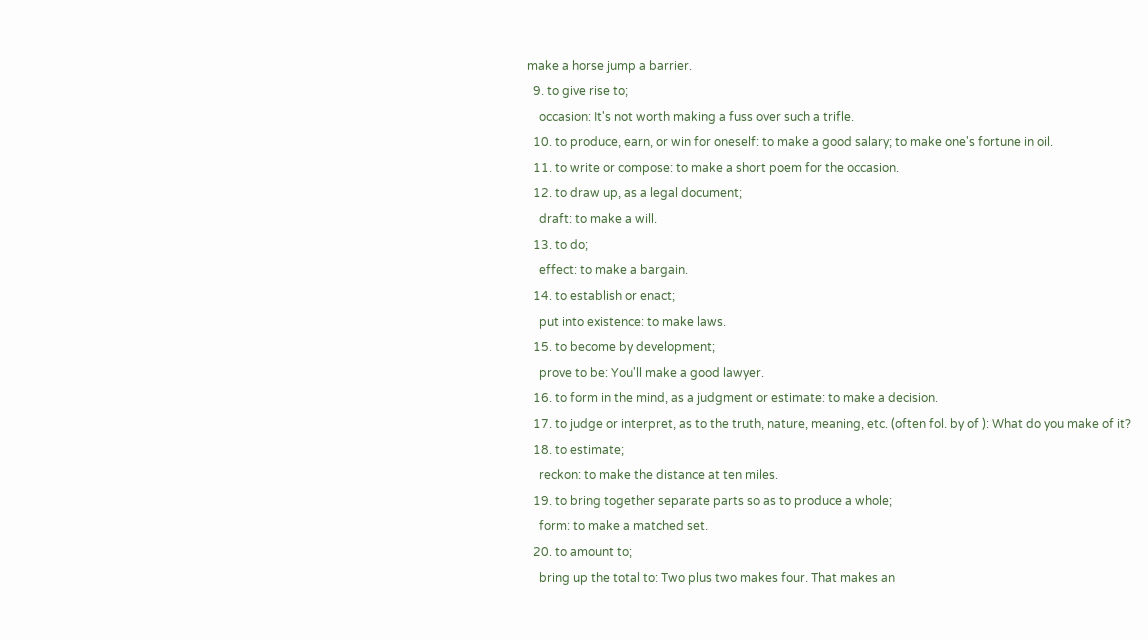make a horse jump a barrier.
  9. to give rise to;
    occasion: It's not worth making a fuss over such a trifle.
  10. to produce, earn, or win for oneself: to make a good salary; to make one's fortune in oil.
  11. to write or compose: to make a short poem for the occasion.
  12. to draw up, as a legal document;
    draft: to make a will.
  13. to do;
    effect: to make a bargain.
  14. to establish or enact;
    put into existence: to make laws.
  15. to become by development;
    prove to be: You'll make a good lawyer.
  16. to form in the mind, as a judgment or estimate: to make a decision.
  17. to judge or interpret, as to the truth, nature, meaning, etc. (often fol. by of ): What do you make of it?
  18. to estimate;
    reckon: to make the distance at ten miles.
  19. to bring together separate parts so as to produce a whole;
    form: to make a matched set.
  20. to amount to;
    bring up the total to: Two plus two makes four. That makes an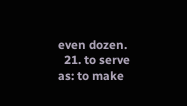even dozen.
  21. to serve as: to make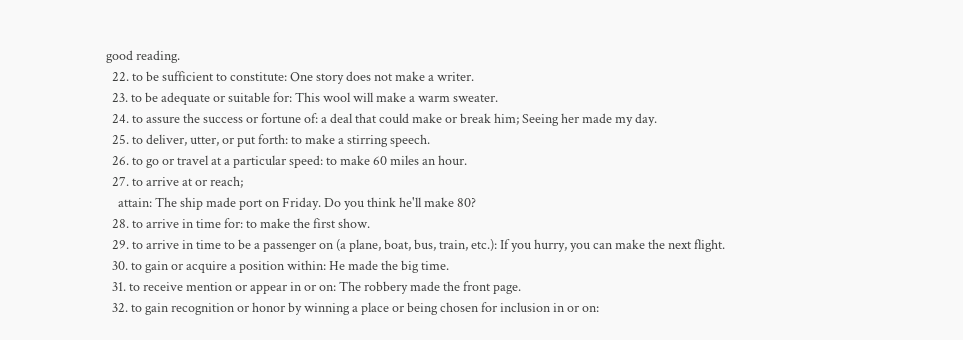good reading.
  22. to be sufficient to constitute: One story does not make a writer.
  23. to be adequate or suitable for: This wool will make a warm sweater.
  24. to assure the success or fortune of: a deal that could make or break him; Seeing her made my day.
  25. to deliver, utter, or put forth: to make a stirring speech.
  26. to go or travel at a particular speed: to make 60 miles an hour.
  27. to arrive at or reach;
    attain: The ship made port on Friday. Do you think he'll make 80?
  28. to arrive in time for: to make the first show.
  29. to arrive in time to be a passenger on (a plane, boat, bus, train, etc.): If you hurry, you can make the next flight.
  30. to gain or acquire a position within: He made the big time.
  31. to receive mention or appear in or on: The robbery made the front page.
  32. to gain recognition or honor by winning a place or being chosen for inclusion in or on: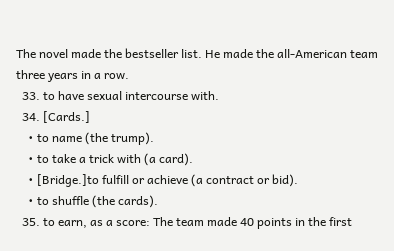The novel made the bestseller list. He made the all-American team three years in a row.
  33. to have sexual intercourse with.
  34. [Cards.]
    • to name (the trump).
    • to take a trick with (a card).
    • [Bridge.]to fulfill or achieve (a contract or bid).
    • to shuffle (the cards).
  35. to earn, as a score: The team made 40 points in the first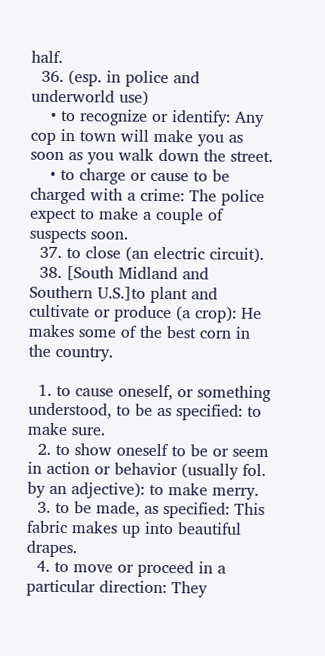half.
  36. (esp. in police and underworld use)
    • to recognize or identify: Any cop in town will make you as soon as you walk down the street.
    • to charge or cause to be charged with a crime: The police expect to make a couple of suspects soon.
  37. to close (an electric circuit).
  38. [South Midland and Southern U.S.]to plant and cultivate or produce (a crop): He makes some of the best corn in the country.

  1. to cause oneself, or something understood, to be as specified: to make sure.
  2. to show oneself to be or seem in action or behavior (usually fol. by an adjective): to make merry.
  3. to be made, as specified: This fabric makes up into beautiful drapes.
  4. to move or proceed in a particular direction: They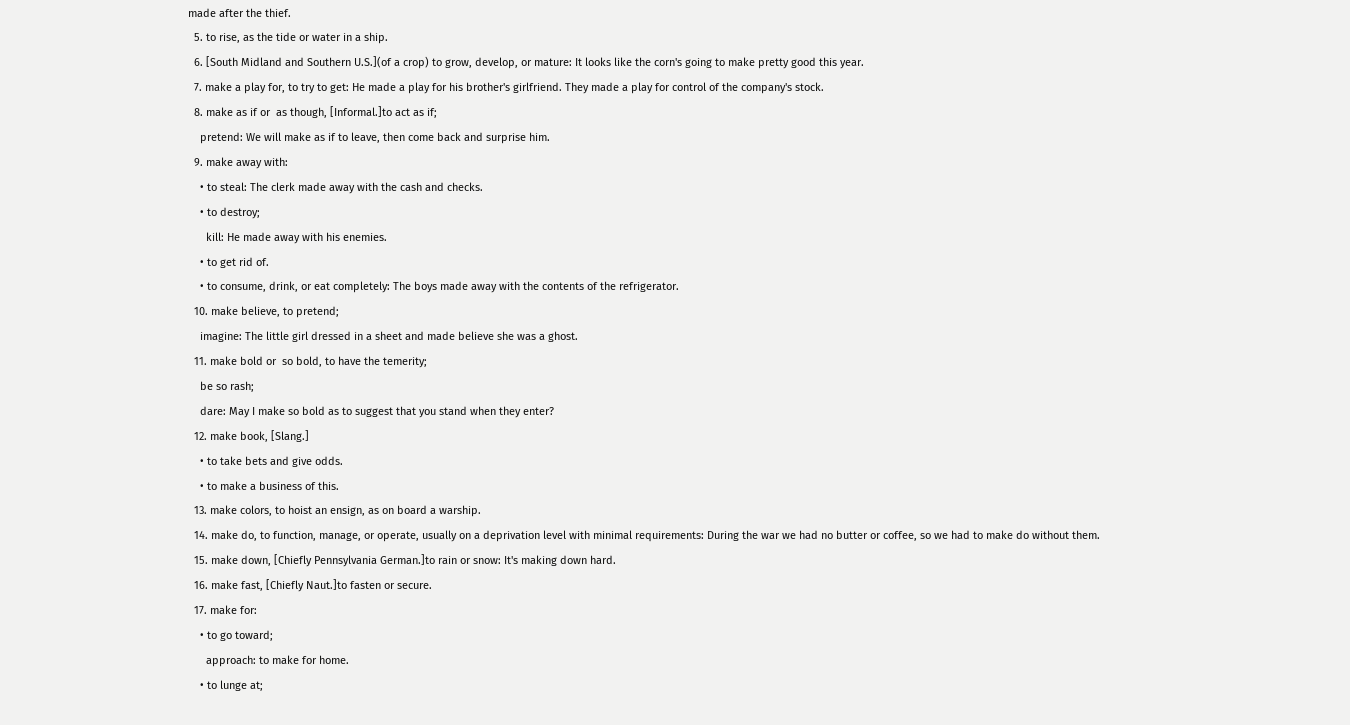made after the thief.
  5. to rise, as the tide or water in a ship.
  6. [South Midland and Southern U.S.](of a crop) to grow, develop, or mature: It looks like the corn's going to make pretty good this year.
  7. make a play for, to try to get: He made a play for his brother's girlfriend. They made a play for control of the company's stock.
  8. make as if or  as though, [Informal.]to act as if;
    pretend: We will make as if to leave, then come back and surprise him.
  9. make away with:
    • to steal: The clerk made away with the cash and checks.
    • to destroy;
      kill: He made away with his enemies.
    • to get rid of.
    • to consume, drink, or eat completely: The boys made away with the contents of the refrigerator.
  10. make believe, to pretend;
    imagine: The little girl dressed in a sheet and made believe she was a ghost.
  11. make bold or  so bold, to have the temerity;
    be so rash;
    dare: May I make so bold as to suggest that you stand when they enter?
  12. make book, [Slang.]
    • to take bets and give odds.
    • to make a business of this.
  13. make colors, to hoist an ensign, as on board a warship.
  14. make do, to function, manage, or operate, usually on a deprivation level with minimal requirements: During the war we had no butter or coffee, so we had to make do without them.
  15. make down, [Chiefly Pennsylvania German.]to rain or snow: It's making down hard.
  16. make fast, [Chiefly Naut.]to fasten or secure.
  17. make for:
    • to go toward;
      approach: to make for home.
    • to lunge at;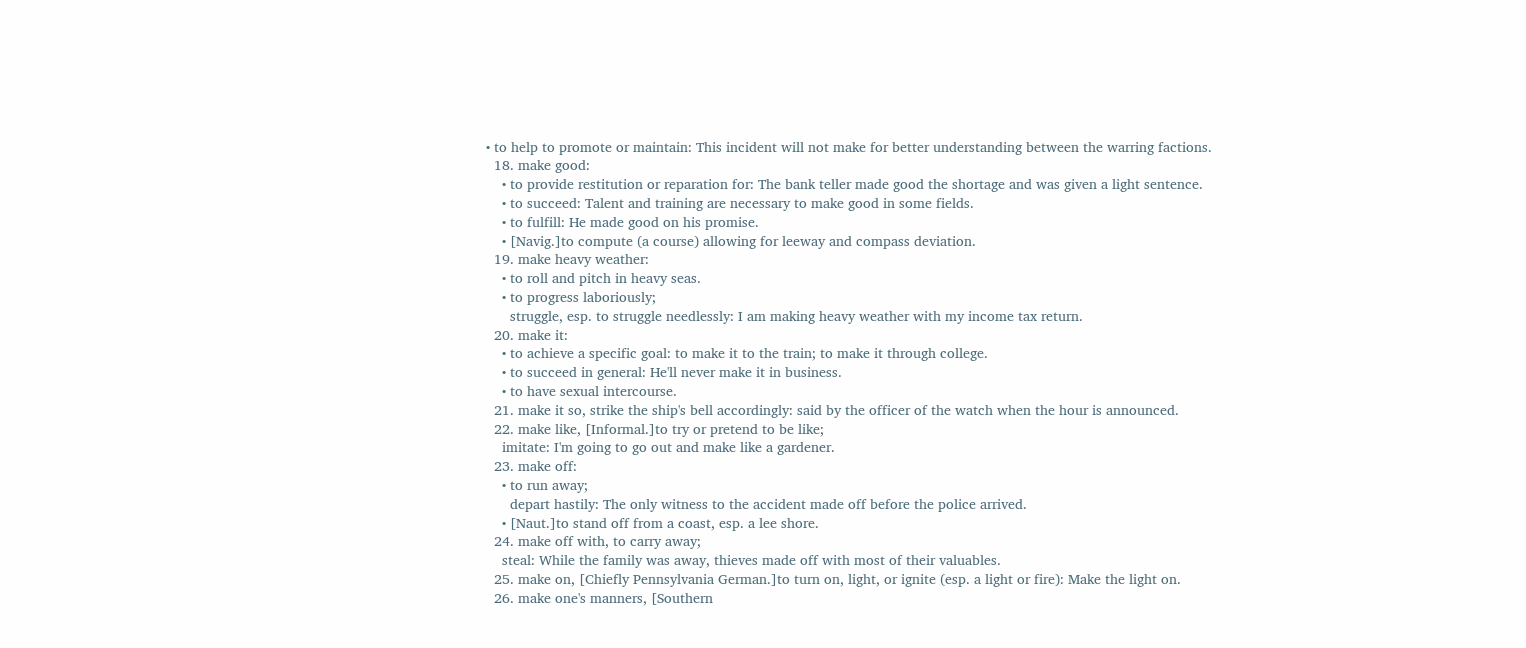• to help to promote or maintain: This incident will not make for better understanding between the warring factions.
  18. make good:
    • to provide restitution or reparation for: The bank teller made good the shortage and was given a light sentence.
    • to succeed: Talent and training are necessary to make good in some fields.
    • to fulfill: He made good on his promise.
    • [Navig.]to compute (a course) allowing for leeway and compass deviation.
  19. make heavy weather:
    • to roll and pitch in heavy seas.
    • to progress laboriously;
      struggle, esp. to struggle needlessly: I am making heavy weather with my income tax return.
  20. make it:
    • to achieve a specific goal: to make it to the train; to make it through college.
    • to succeed in general: He'll never make it in business.
    • to have sexual intercourse.
  21. make it so, strike the ship's bell accordingly: said by the officer of the watch when the hour is announced.
  22. make like, [Informal.]to try or pretend to be like;
    imitate: I'm going to go out and make like a gardener.
  23. make off:
    • to run away;
      depart hastily: The only witness to the accident made off before the police arrived.
    • [Naut.]to stand off from a coast, esp. a lee shore.
  24. make off with, to carry away;
    steal: While the family was away, thieves made off with most of their valuables.
  25. make on, [Chiefly Pennsylvania German.]to turn on, light, or ignite (esp. a light or fire): Make the light on.
  26. make one's manners, [Southern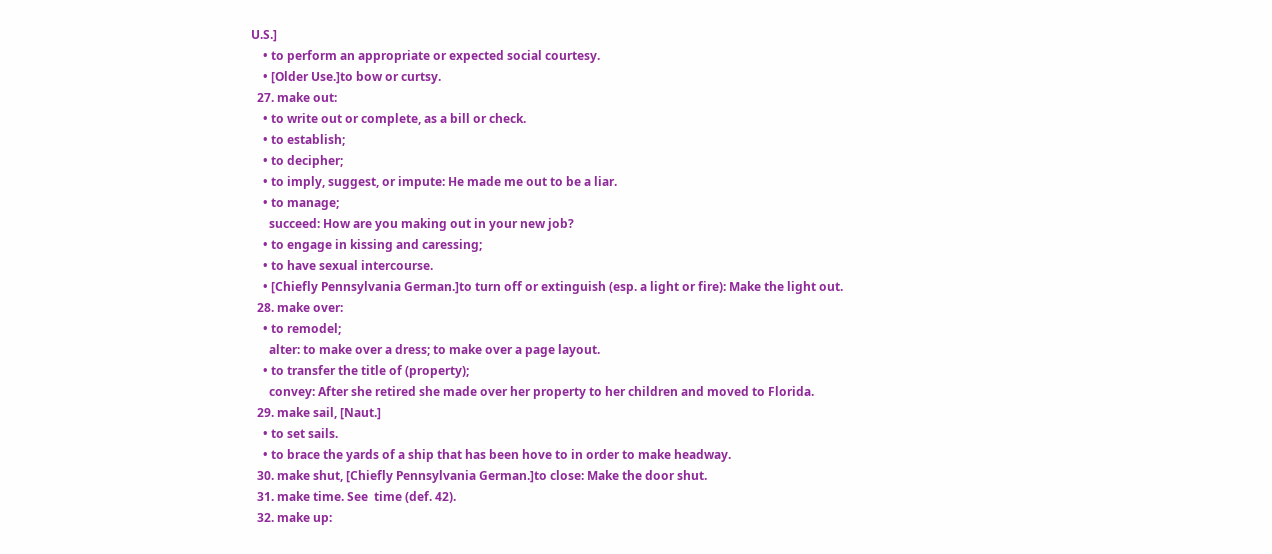U.S.]
    • to perform an appropriate or expected social courtesy.
    • [Older Use.]to bow or curtsy.
  27. make out:
    • to write out or complete, as a bill or check.
    • to establish;
    • to decipher;
    • to imply, suggest, or impute: He made me out to be a liar.
    • to manage;
      succeed: How are you making out in your new job?
    • to engage in kissing and caressing;
    • to have sexual intercourse.
    • [Chiefly Pennsylvania German.]to turn off or extinguish (esp. a light or fire): Make the light out.
  28. make over:
    • to remodel;
      alter: to make over a dress; to make over a page layout.
    • to transfer the title of (property);
      convey: After she retired she made over her property to her children and moved to Florida.
  29. make sail, [Naut.]
    • to set sails.
    • to brace the yards of a ship that has been hove to in order to make headway.
  30. make shut, [Chiefly Pennsylvania German.]to close: Make the door shut.
  31. make time. See  time (def. 42).
  32. make up: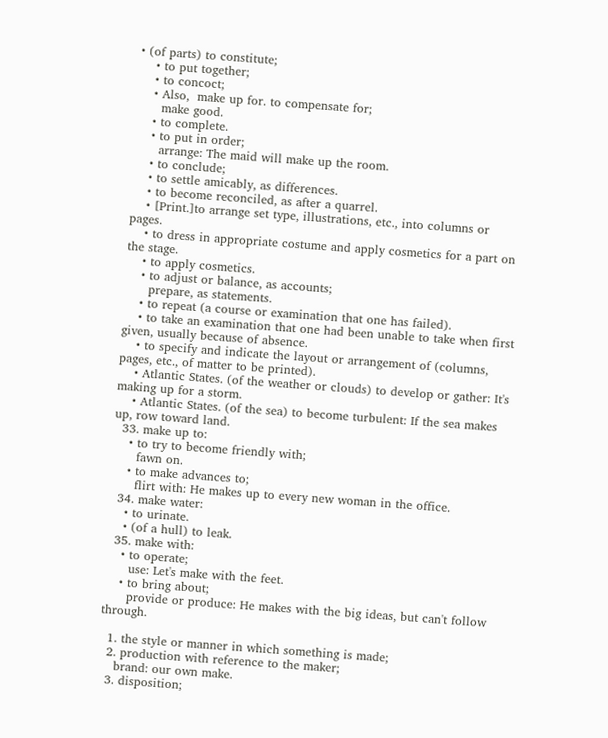• (of parts) to constitute;
    • to put together;
    • to concoct;
    • Also,  make up for. to compensate for;
      make good.
    • to complete.
    • to put in order;
      arrange: The maid will make up the room.
    • to conclude;
    • to settle amicably, as differences.
    • to become reconciled, as after a quarrel.
    • [Print.]to arrange set type, illustrations, etc., into columns or pages.
    • to dress in appropriate costume and apply cosmetics for a part on the stage.
    • to apply cosmetics.
    • to adjust or balance, as accounts;
      prepare, as statements.
    • to repeat (a course or examination that one has failed).
    • to take an examination that one had been unable to take when first given, usually because of absence.
    • to specify and indicate the layout or arrangement of (columns, pages, etc., of matter to be printed).
    • Atlantic States. (of the weather or clouds) to develop or gather: It's making up for a storm.
    • Atlantic States. (of the sea) to become turbulent: If the sea makes up, row toward land.
  33. make up to:
    • to try to become friendly with;
      fawn on.
    • to make advances to;
      flirt with: He makes up to every new woman in the office.
  34. make water:
    • to urinate.
    • (of a hull) to leak.
  35. make with:
    • to operate;
      use: Let's make with the feet.
    • to bring about;
      provide or produce: He makes with the big ideas, but can't follow through.

  1. the style or manner in which something is made;
  2. production with reference to the maker;
    brand: our own make.
  3. disposition;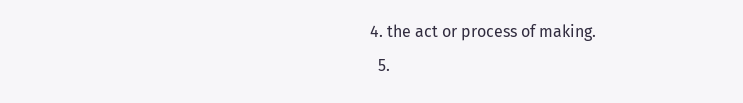4. the act or process of making.
  5.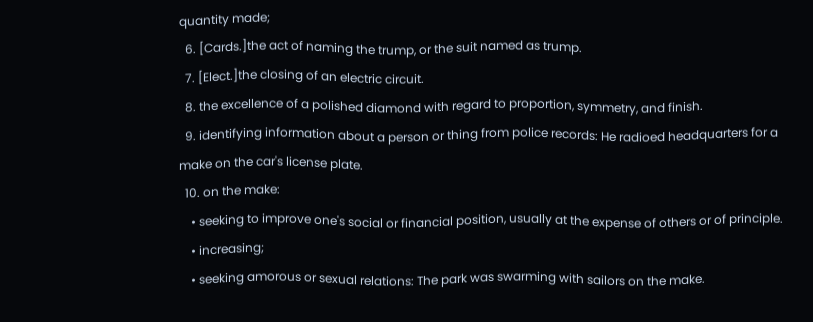quantity made;
  6. [Cards.]the act of naming the trump, or the suit named as trump.
  7. [Elect.]the closing of an electric circuit.
  8. the excellence of a polished diamond with regard to proportion, symmetry, and finish.
  9. identifying information about a person or thing from police records: He radioed headquarters for a make on the car's license plate.
  10. on the make:
    • seeking to improve one's social or financial position, usually at the expense of others or of principle.
    • increasing;
    • seeking amorous or sexual relations: The park was swarming with sailors on the make.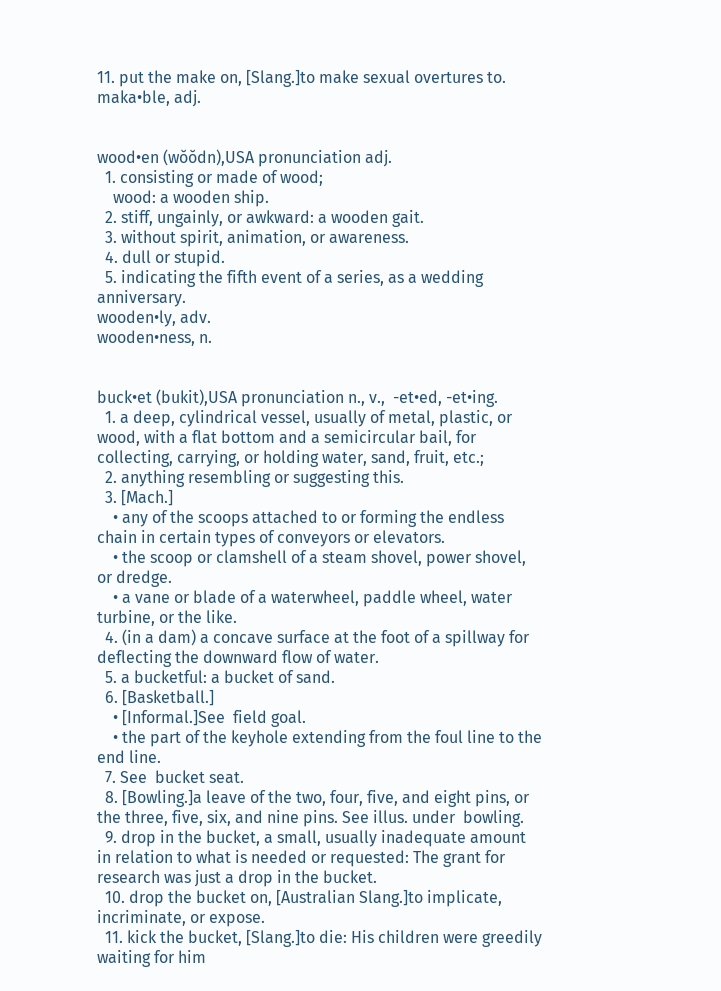11. put the make on, [Slang.]to make sexual overtures to.
maka•ble, adj.


wood•en (wŏŏdn),USA pronunciation adj.
  1. consisting or made of wood;
    wood: a wooden ship.
  2. stiff, ungainly, or awkward: a wooden gait.
  3. without spirit, animation, or awareness.
  4. dull or stupid.
  5. indicating the fifth event of a series, as a wedding anniversary.
wooden•ly, adv.
wooden•ness, n.


buck•et (bukit),USA pronunciation n., v.,  -et•ed, -et•ing.
  1. a deep, cylindrical vessel, usually of metal, plastic, or wood, with a flat bottom and a semicircular bail, for collecting, carrying, or holding water, sand, fruit, etc.;
  2. anything resembling or suggesting this.
  3. [Mach.]
    • any of the scoops attached to or forming the endless chain in certain types of conveyors or elevators.
    • the scoop or clamshell of a steam shovel, power shovel, or dredge.
    • a vane or blade of a waterwheel, paddle wheel, water turbine, or the like.
  4. (in a dam) a concave surface at the foot of a spillway for deflecting the downward flow of water.
  5. a bucketful: a bucket of sand.
  6. [Basketball.]
    • [Informal.]See  field goal.
    • the part of the keyhole extending from the foul line to the end line.
  7. See  bucket seat.
  8. [Bowling.]a leave of the two, four, five, and eight pins, or the three, five, six, and nine pins. See illus. under  bowling.
  9. drop in the bucket, a small, usually inadequate amount in relation to what is needed or requested: The grant for research was just a drop in the bucket.
  10. drop the bucket on, [Australian Slang.]to implicate, incriminate, or expose.
  11. kick the bucket, [Slang.]to die: His children were greedily waiting for him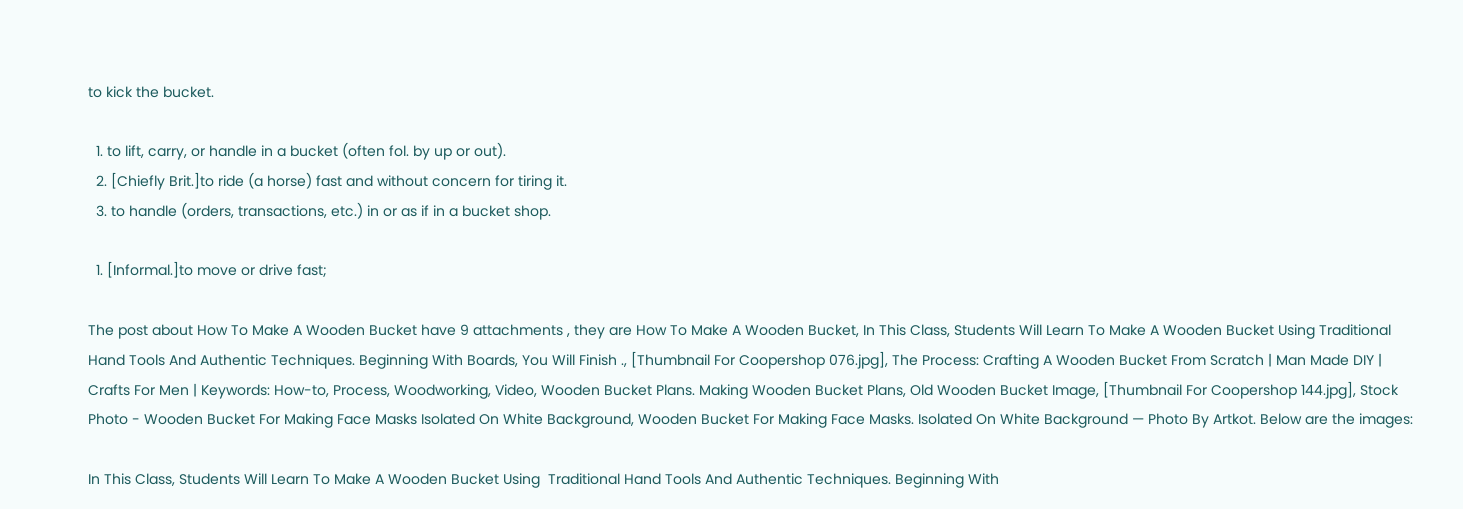to kick the bucket.

  1. to lift, carry, or handle in a bucket (often fol. by up or out).
  2. [Chiefly Brit.]to ride (a horse) fast and without concern for tiring it.
  3. to handle (orders, transactions, etc.) in or as if in a bucket shop.

  1. [Informal.]to move or drive fast;

The post about How To Make A Wooden Bucket have 9 attachments , they are How To Make A Wooden Bucket, In This Class, Students Will Learn To Make A Wooden Bucket Using Traditional Hand Tools And Authentic Techniques. Beginning With Boards, You Will Finish ., [Thumbnail For Coopershop 076.jpg], The Process: Crafting A Wooden Bucket From Scratch | Man Made DIY | Crafts For Men | Keywords: How-to, Process, Woodworking, Video, Wooden Bucket Plans. Making Wooden Bucket Plans, Old Wooden Bucket Image, [Thumbnail For Coopershop 144.jpg], Stock Photo - Wooden Bucket For Making Face Masks Isolated On White Background, Wooden Bucket For Making Face Masks. Isolated On White Background — Photo By Artkot. Below are the images:

In This Class, Students Will Learn To Make A Wooden Bucket Using  Traditional Hand Tools And Authentic Techniques. Beginning With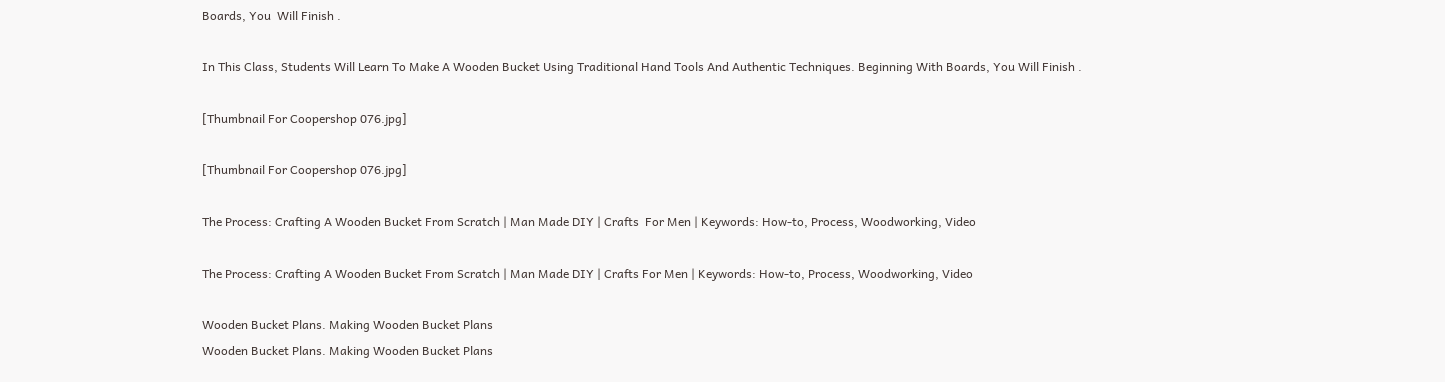Boards, You  Will Finish .

In This Class, Students Will Learn To Make A Wooden Bucket Using Traditional Hand Tools And Authentic Techniques. Beginning With Boards, You Will Finish .

[Thumbnail For Coopershop 076.jpg]

[Thumbnail For Coopershop 076.jpg]

The Process: Crafting A Wooden Bucket From Scratch | Man Made DIY | Crafts  For Men | Keywords: How-to, Process, Woodworking, Video

The Process: Crafting A Wooden Bucket From Scratch | Man Made DIY | Crafts For Men | Keywords: How-to, Process, Woodworking, Video

Wooden Bucket Plans. Making Wooden Bucket Plans
Wooden Bucket Plans. Making Wooden Bucket Plans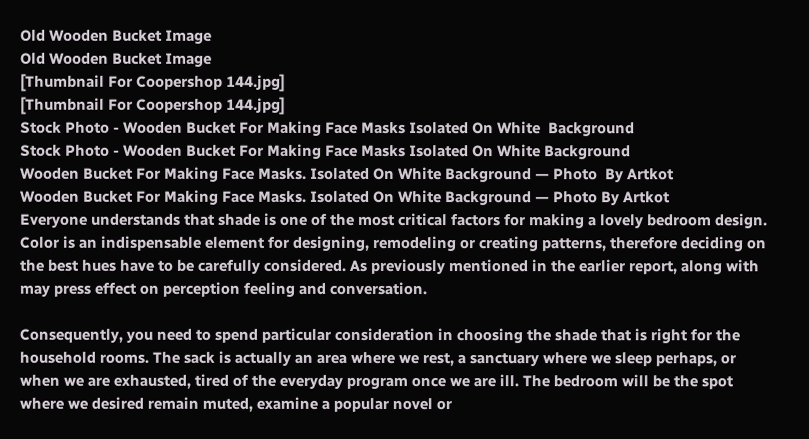Old Wooden Bucket Image
Old Wooden Bucket Image
[Thumbnail For Coopershop 144.jpg]
[Thumbnail For Coopershop 144.jpg]
Stock Photo - Wooden Bucket For Making Face Masks Isolated On White  Background
Stock Photo - Wooden Bucket For Making Face Masks Isolated On White Background
Wooden Bucket For Making Face Masks. Isolated On White Background — Photo  By Artkot
Wooden Bucket For Making Face Masks. Isolated On White Background — Photo By Artkot
Everyone understands that shade is one of the most critical factors for making a lovely bedroom design. Color is an indispensable element for designing, remodeling or creating patterns, therefore deciding on the best hues have to be carefully considered. As previously mentioned in the earlier report, along with may press effect on perception feeling and conversation.

Consequently, you need to spend particular consideration in choosing the shade that is right for the household rooms. The sack is actually an area where we rest, a sanctuary where we sleep perhaps, or when we are exhausted, tired of the everyday program once we are ill. The bedroom will be the spot where we desired remain muted, examine a popular novel or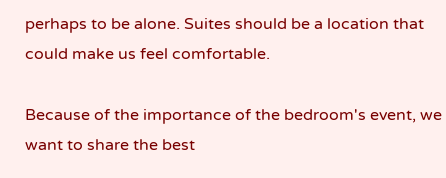perhaps to be alone. Suites should be a location that could make us feel comfortable.

Because of the importance of the bedroom's event, we want to share the best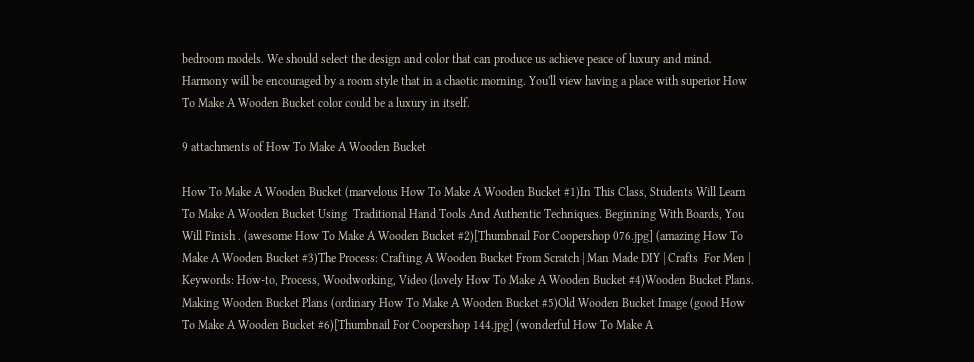bedroom models. We should select the design and color that can produce us achieve peace of luxury and mind. Harmony will be encouraged by a room style that in a chaotic morning. You'll view having a place with superior How To Make A Wooden Bucket color could be a luxury in itself.

9 attachments of How To Make A Wooden Bucket

How To Make A Wooden Bucket (marvelous How To Make A Wooden Bucket #1)In This Class, Students Will Learn To Make A Wooden Bucket Using  Traditional Hand Tools And Authentic Techniques. Beginning With Boards, You  Will Finish . (awesome How To Make A Wooden Bucket #2)[Thumbnail For Coopershop 076.jpg] (amazing How To Make A Wooden Bucket #3)The Process: Crafting A Wooden Bucket From Scratch | Man Made DIY | Crafts  For Men | Keywords: How-to, Process, Woodworking, Video (lovely How To Make A Wooden Bucket #4)Wooden Bucket Plans. Making Wooden Bucket Plans (ordinary How To Make A Wooden Bucket #5)Old Wooden Bucket Image (good How To Make A Wooden Bucket #6)[Thumbnail For Coopershop 144.jpg] (wonderful How To Make A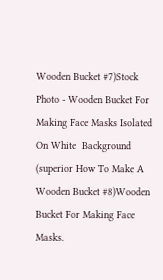Wooden Bucket #7)Stock Photo - Wooden Bucket For Making Face Masks Isolated On White  Background (superior How To Make A Wooden Bucket #8)Wooden Bucket For Making Face Masks.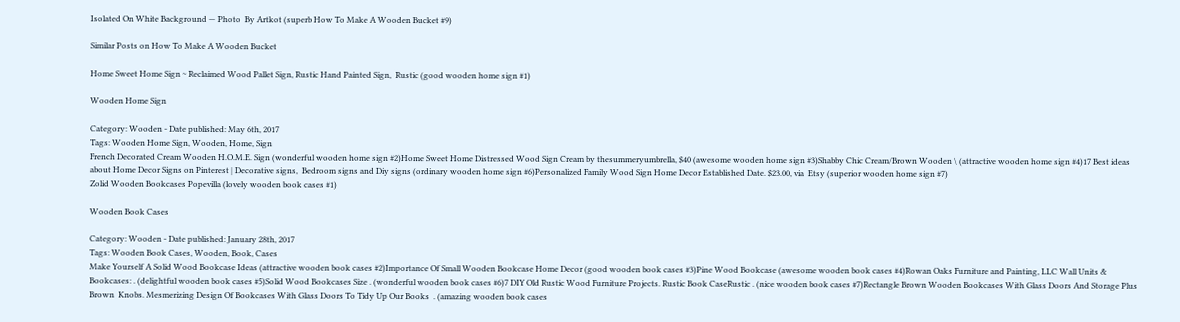Isolated On White Background — Photo  By Artkot (superb How To Make A Wooden Bucket #9)

Similar Posts on How To Make A Wooden Bucket

Home Sweet Home Sign ~ Reclaimed Wood Pallet Sign, Rustic Hand Painted Sign,  Rustic (good wooden home sign #1)

Wooden Home Sign

Category: Wooden - Date published: May 6th, 2017
Tags: Wooden Home Sign, Wooden, Home, Sign
French Decorated Cream Wooden H.O.M.E. Sign (wonderful wooden home sign #2)Home Sweet Home Distressed Wood Sign Cream by thesummeryumbrella, $40 (awesome wooden home sign #3)Shabby Chic Cream/Brown Wooden \ (attractive wooden home sign #4)17 Best ideas about Home Decor Signs on Pinterest | Decorative signs,  Bedroom signs and Diy signs (ordinary wooden home sign #6)Personalized Family Wood Sign Home Decor Established Date. $23.00, via  Etsy (superior wooden home sign #7)
Zolid Wooden Bookcases Popevilla (lovely wooden book cases #1)

Wooden Book Cases

Category: Wooden - Date published: January 28th, 2017
Tags: Wooden Book Cases, Wooden, Book, Cases
Make Yourself A Solid Wood Bookcase Ideas (attractive wooden book cases #2)Importance Of Small Wooden Bookcase Home Decor (good wooden book cases #3)Pine Wood Bookcase (awesome wooden book cases #4)Rowan Oaks Furniture and Painting, LLC Wall Units & Bookcases: . (delightful wooden book cases #5)Solid Wood Bookcases Size . (wonderful wooden book cases #6)7 DIY Old Rustic Wood Furniture Projects. Rustic Book CaseRustic . (nice wooden book cases #7)Rectangle Brown Wooden Bookcases With Glass Doors And Storage Plus Brown  Knobs. Mesmerizing Design Of Bookcases With Glass Doors To Tidy Up Our Books  . (amazing wooden book cases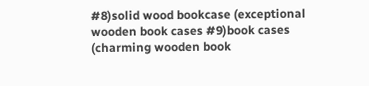#8)solid wood bookcase (exceptional wooden book cases #9)book cases (charming wooden book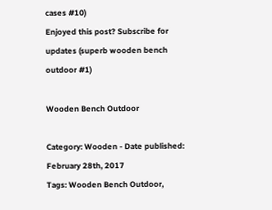cases #10)
Enjoyed this post? Subscribe for updates (superb wooden bench outdoor #1)

Wooden Bench Outdoor

Category: Wooden - Date published: February 28th, 2017
Tags: Wooden Bench Outdoor,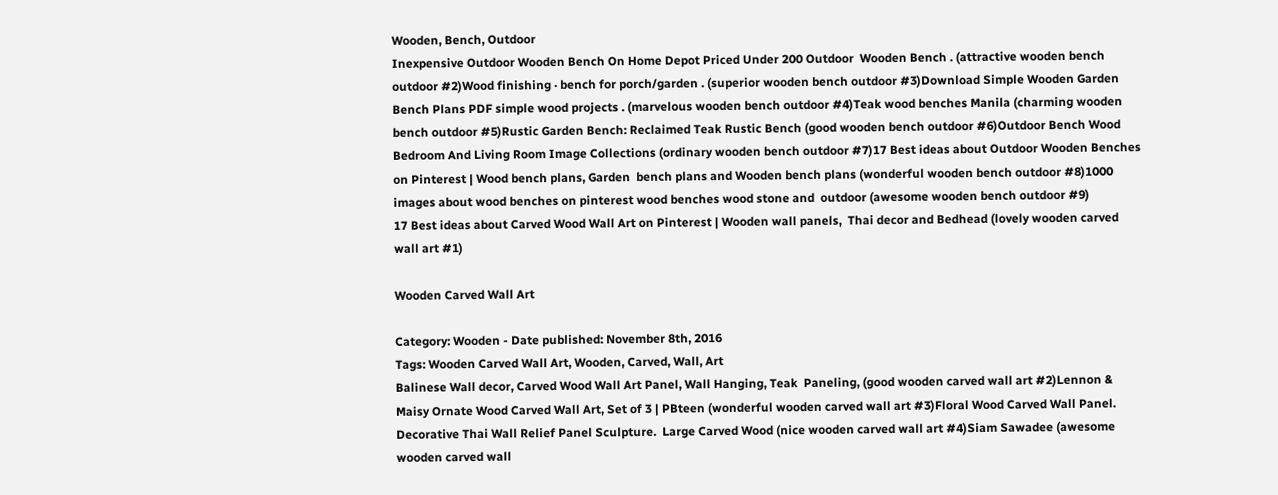Wooden, Bench, Outdoor
Inexpensive Outdoor Wooden Bench On Home Depot Priced Under 200 Outdoor  Wooden Bench . (attractive wooden bench outdoor #2)Wood finishing · bench for porch/garden . (superior wooden bench outdoor #3)Download Simple Wooden Garden Bench Plans PDF simple wood projects . (marvelous wooden bench outdoor #4)Teak wood benches Manila (charming wooden bench outdoor #5)Rustic Garden Bench: Reclaimed Teak Rustic Bench (good wooden bench outdoor #6)Outdoor Bench Wood Bedroom And Living Room Image Collections (ordinary wooden bench outdoor #7)17 Best ideas about Outdoor Wooden Benches on Pinterest | Wood bench plans, Garden  bench plans and Wooden bench plans (wonderful wooden bench outdoor #8)1000 images about wood benches on pinterest wood benches wood stone and  outdoor (awesome wooden bench outdoor #9)
17 Best ideas about Carved Wood Wall Art on Pinterest | Wooden wall panels,  Thai decor and Bedhead (lovely wooden carved wall art #1)

Wooden Carved Wall Art

Category: Wooden - Date published: November 8th, 2016
Tags: Wooden Carved Wall Art, Wooden, Carved, Wall, Art
Balinese Wall decor, Carved Wood Wall Art Panel, Wall Hanging, Teak  Paneling, (good wooden carved wall art #2)Lennon & Maisy Ornate Wood Carved Wall Art, Set of 3 | PBteen (wonderful wooden carved wall art #3)Floral Wood Carved Wall Panel. Decorative Thai Wall Relief Panel Sculpture.  Large Carved Wood (nice wooden carved wall art #4)Siam Sawadee (awesome wooden carved wall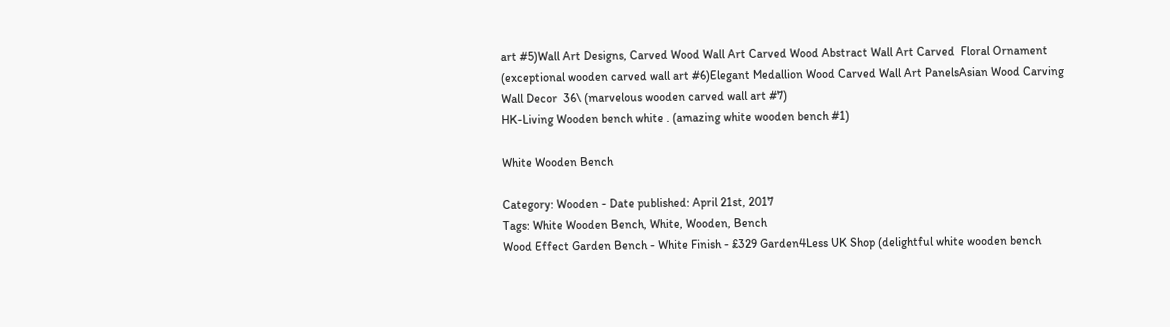art #5)Wall Art Designs, Carved Wood Wall Art Carved Wood Abstract Wall Art Carved  Floral Ornament (exceptional wooden carved wall art #6)Elegant Medallion Wood Carved Wall Art PanelsAsian Wood Carving Wall Decor  36\ (marvelous wooden carved wall art #7)
HK-Living Wooden bench white . (amazing white wooden bench #1)

White Wooden Bench

Category: Wooden - Date published: April 21st, 2017
Tags: White Wooden Bench, White, Wooden, Bench
Wood Effect Garden Bench - White Finish - £329 Garden4Less UK Shop (delightful white wooden bench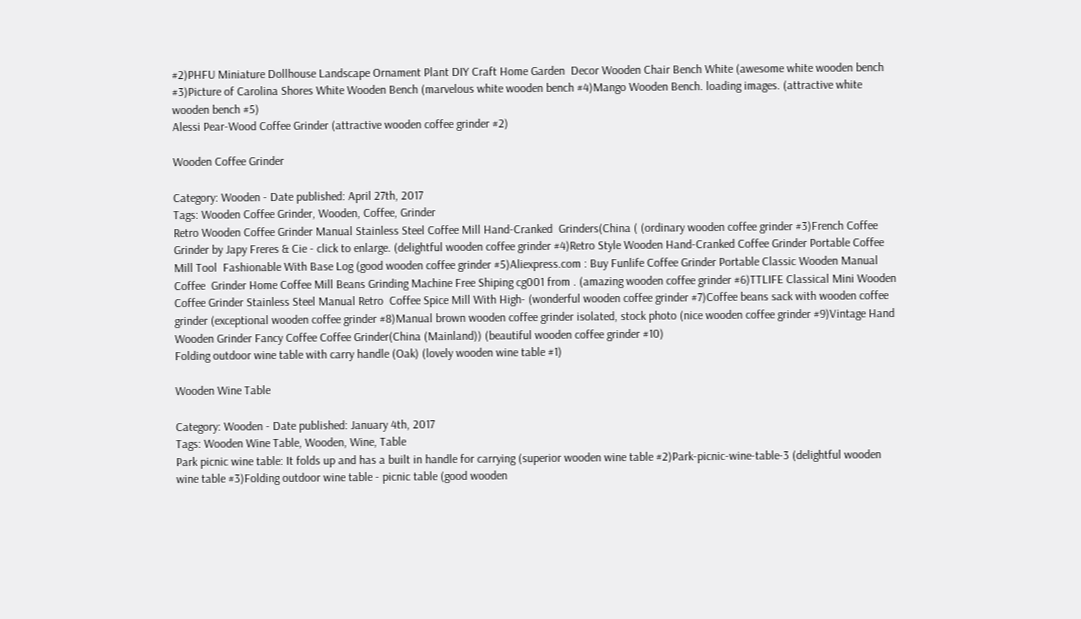#2)PHFU Miniature Dollhouse Landscape Ornament Plant DIY Craft Home Garden  Decor Wooden Chair Bench White (awesome white wooden bench #3)Picture of Carolina Shores White Wooden Bench (marvelous white wooden bench #4)Mango Wooden Bench. loading images. (attractive white wooden bench #5)
Alessi Pear-Wood Coffee Grinder (attractive wooden coffee grinder #2)

Wooden Coffee Grinder

Category: Wooden - Date published: April 27th, 2017
Tags: Wooden Coffee Grinder, Wooden, Coffee, Grinder
Retro Wooden Coffee Grinder Manual Stainless Steel Coffee Mill Hand-Cranked  Grinders(China ( (ordinary wooden coffee grinder #3)French Coffee Grinder by Japy Freres & Cie - click to enlarge. (delightful wooden coffee grinder #4)Retro Style Wooden Hand-Cranked Coffee Grinder Portable Coffee Mill Tool  Fashionable With Base Log (good wooden coffee grinder #5)Aliexpress.com : Buy Funlife Coffee Grinder Portable Classic Wooden Manual Coffee  Grinder Home Coffee Mill Beans Grinding Machine Free Shiping cg001 from . (amazing wooden coffee grinder #6)TTLIFE Classical Mini Wooden Coffee Grinder Stainless Steel Manual Retro  Coffee Spice Mill With High- (wonderful wooden coffee grinder #7)Coffee beans sack with wooden coffee grinder (exceptional wooden coffee grinder #8)Manual brown wooden coffee grinder isolated, stock photo (nice wooden coffee grinder #9)Vintage Hand Wooden Grinder Fancy Coffee Coffee Grinder(China (Mainland)) (beautiful wooden coffee grinder #10)
Folding outdoor wine table with carry handle (Oak) (lovely wooden wine table #1)

Wooden Wine Table

Category: Wooden - Date published: January 4th, 2017
Tags: Wooden Wine Table, Wooden, Wine, Table
Park picnic wine table: It folds up and has a built in handle for carrying (superior wooden wine table #2)Park-picnic-wine-table-3 (delightful wooden wine table #3)Folding outdoor wine table - picnic table (good wooden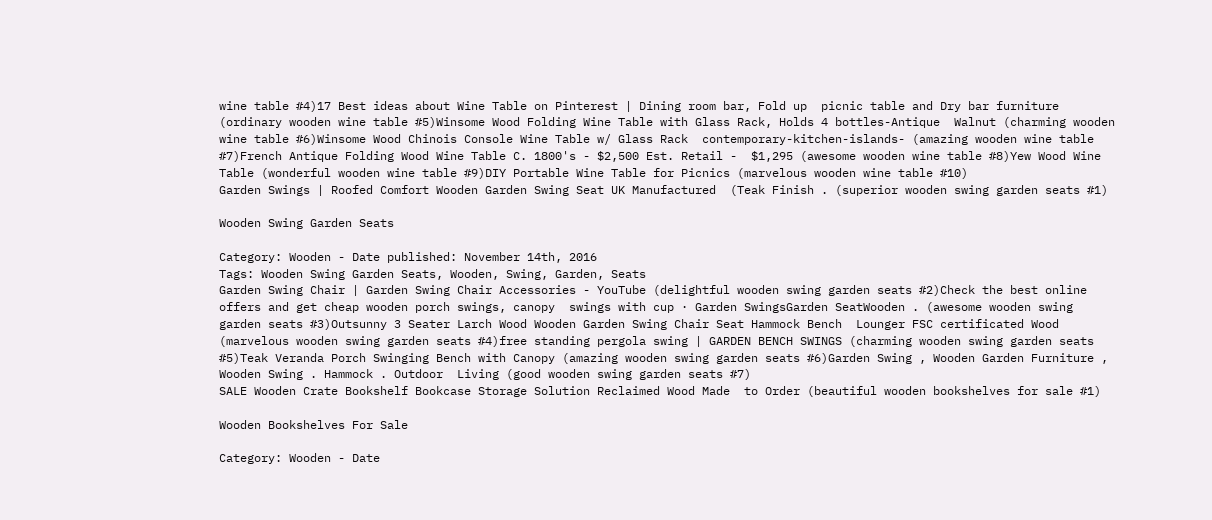wine table #4)17 Best ideas about Wine Table on Pinterest | Dining room bar, Fold up  picnic table and Dry bar furniture (ordinary wooden wine table #5)Winsome Wood Folding Wine Table with Glass Rack, Holds 4 bottles-Antique  Walnut (charming wooden wine table #6)Winsome Wood Chinois Console Wine Table w/ Glass Rack  contemporary-kitchen-islands- (amazing wooden wine table #7)French Antique Folding Wood Wine Table C. 1800's - $2,500 Est. Retail -  $1,295 (awesome wooden wine table #8)Yew Wood Wine Table (wonderful wooden wine table #9)DIY Portable Wine Table for Picnics (marvelous wooden wine table #10)
Garden Swings | Roofed Comfort Wooden Garden Swing Seat UK Manufactured  (Teak Finish . (superior wooden swing garden seats #1)

Wooden Swing Garden Seats

Category: Wooden - Date published: November 14th, 2016
Tags: Wooden Swing Garden Seats, Wooden, Swing, Garden, Seats
Garden Swing Chair | Garden Swing Chair Accessories - YouTube (delightful wooden swing garden seats #2)Check the best online offers and get cheap wooden porch swings, canopy  swings with cup · Garden SwingsGarden SeatWooden . (awesome wooden swing garden seats #3)Outsunny 3 Seater Larch Wood Wooden Garden Swing Chair Seat Hammock Bench  Lounger FSC certificated Wood (marvelous wooden swing garden seats #4)free standing pergola swing | GARDEN BENCH SWINGS (charming wooden swing garden seats #5)Teak Veranda Porch Swinging Bench with Canopy (amazing wooden swing garden seats #6)Garden Swing , Wooden Garden Furniture , Wooden Swing . Hammock . Outdoor  Living (good wooden swing garden seats #7)
SALE Wooden Crate Bookshelf Bookcase Storage Solution Reclaimed Wood Made  to Order (beautiful wooden bookshelves for sale #1)

Wooden Bookshelves For Sale

Category: Wooden - Date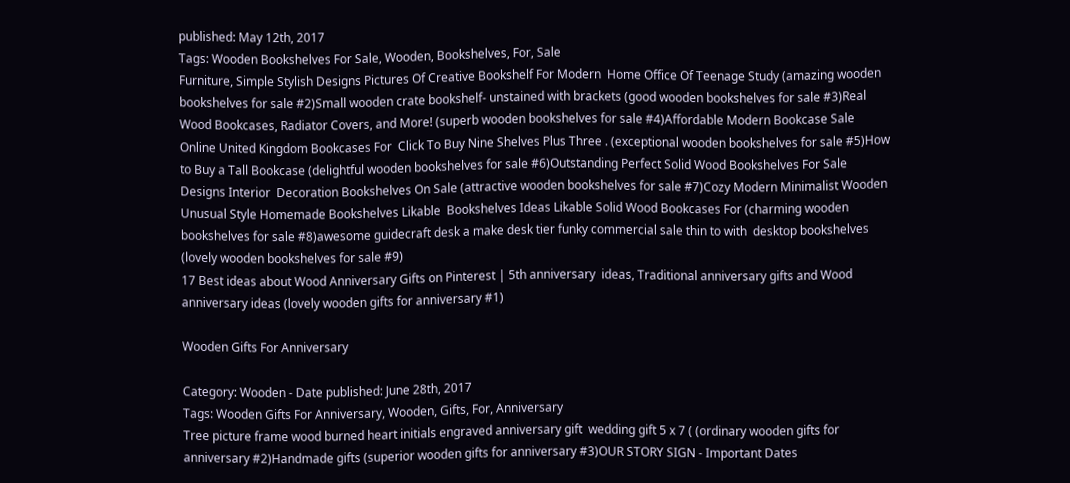published: May 12th, 2017
Tags: Wooden Bookshelves For Sale, Wooden, Bookshelves, For, Sale
Furniture, Simple Stylish Designs Pictures Of Creative Bookshelf For Modern  Home Office Of Teenage Study (amazing wooden bookshelves for sale #2)Small wooden crate bookshelf- unstained with brackets (good wooden bookshelves for sale #3)Real Wood Bookcases, Radiator Covers, and More! (superb wooden bookshelves for sale #4)Affordable Modern Bookcase Sale Online United Kingdom Bookcases For  Click To Buy Nine Shelves Plus Three . (exceptional wooden bookshelves for sale #5)How to Buy a Tall Bookcase (delightful wooden bookshelves for sale #6)Outstanding Perfect Solid Wood Bookshelves For Sale Designs Interior  Decoration Bookshelves On Sale (attractive wooden bookshelves for sale #7)Cozy Modern Minimalist Wooden Unusual Style Homemade Bookshelves Likable  Bookshelves Ideas Likable Solid Wood Bookcases For (charming wooden bookshelves for sale #8)awesome guidecraft desk a make desk tier funky commercial sale thin to with  desktop bookshelves (lovely wooden bookshelves for sale #9)
17 Best ideas about Wood Anniversary Gifts on Pinterest | 5th anniversary  ideas, Traditional anniversary gifts and Wood anniversary ideas (lovely wooden gifts for anniversary #1)

Wooden Gifts For Anniversary

Category: Wooden - Date published: June 28th, 2017
Tags: Wooden Gifts For Anniversary, Wooden, Gifts, For, Anniversary
Tree picture frame wood burned heart initials engraved anniversary gift  wedding gift 5 x 7 ( (ordinary wooden gifts for anniversary #2)Handmade gifts (superior wooden gifts for anniversary #3)OUR STORY SIGN - Important Dates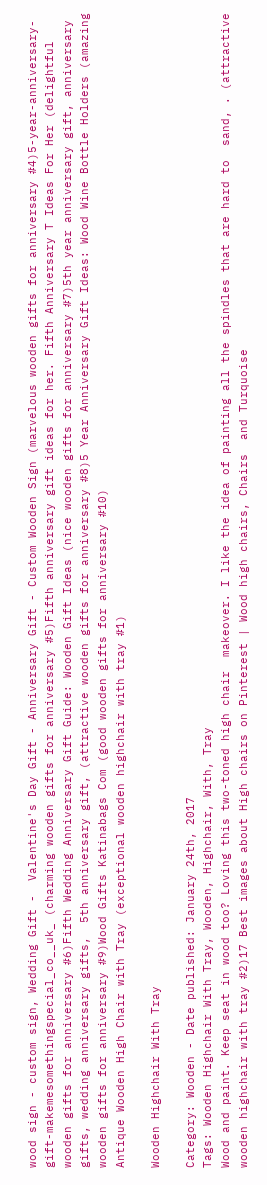wood sign - custom sign, Wedding Gift -  Valentine's Day Gift - Anniversary Gift - Custom Wooden Sign (marvelous wooden gifts for anniversary #4)5-year-anniversary-gift-makemesomethingspecial_co__uk_ (charming wooden gifts for anniversary #5)Fifth anniversary gift ideas for her. Fifth Anniversary T Ideas For Her (delightful wooden gifts for anniversary #6)Fifth Wedding Anniversary Gift Guide: Wooden Gift Ideas (nice wooden gifts for anniversary #7)5th year anniversary gift, anniversary gifts, wedding anniversary gifts,  5th anniversary gift, (attractive wooden gifts for anniversary #8)5 Year Anniversary Gift Ideas: Wood Wine Bottle Holders (amazing wooden gifts for anniversary #9)Wood Gifts Katinabags Com (good wooden gifts for anniversary #10)
Antique Wooden High Chair with Tray (exceptional wooden highchair with tray #1)

Wooden Highchair With Tray

Category: Wooden - Date published: January 24th, 2017
Tags: Wooden Highchair With Tray, Wooden, Highchair, With, Tray
Wood and paint. Keep seat in wood too? Loving this two-toned high chair  makeover. I like the idea of painting all the spindles that are hard to  sand, . (attractive wooden highchair with tray #2)17 Best images about High chairs on Pinterest | Wood high chairs, Chairs  and Turquoise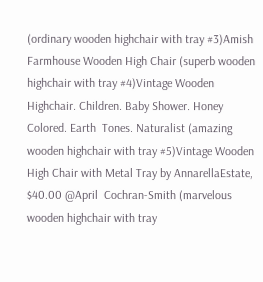(ordinary wooden highchair with tray #3)Amish Farmhouse Wooden High Chair (superb wooden highchair with tray #4)Vintage Wooden Highchair. Children. Baby Shower. Honey Colored. Earth  Tones. Naturalist (amazing wooden highchair with tray #5)Vintage Wooden High Chair with Metal Tray by AnnarellaEstate, $40.00 @April  Cochran-Smith (marvelous wooden highchair with tray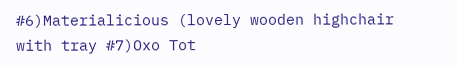#6)Materialicious (lovely wooden highchair with tray #7)Oxo Tot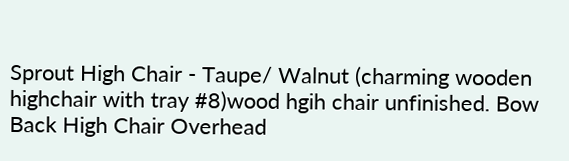Sprout High Chair - Taupe/ Walnut (charming wooden highchair with tray #8)wood hgih chair unfinished. Bow Back High Chair Overhead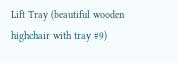Lift Tray (beautiful wooden highchair with tray #9)